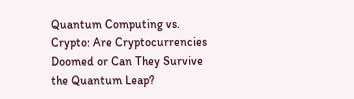Quantum Computing vs. Crypto: Are Cryptocurrencies Doomed or Can They Survive the Quantum Leap?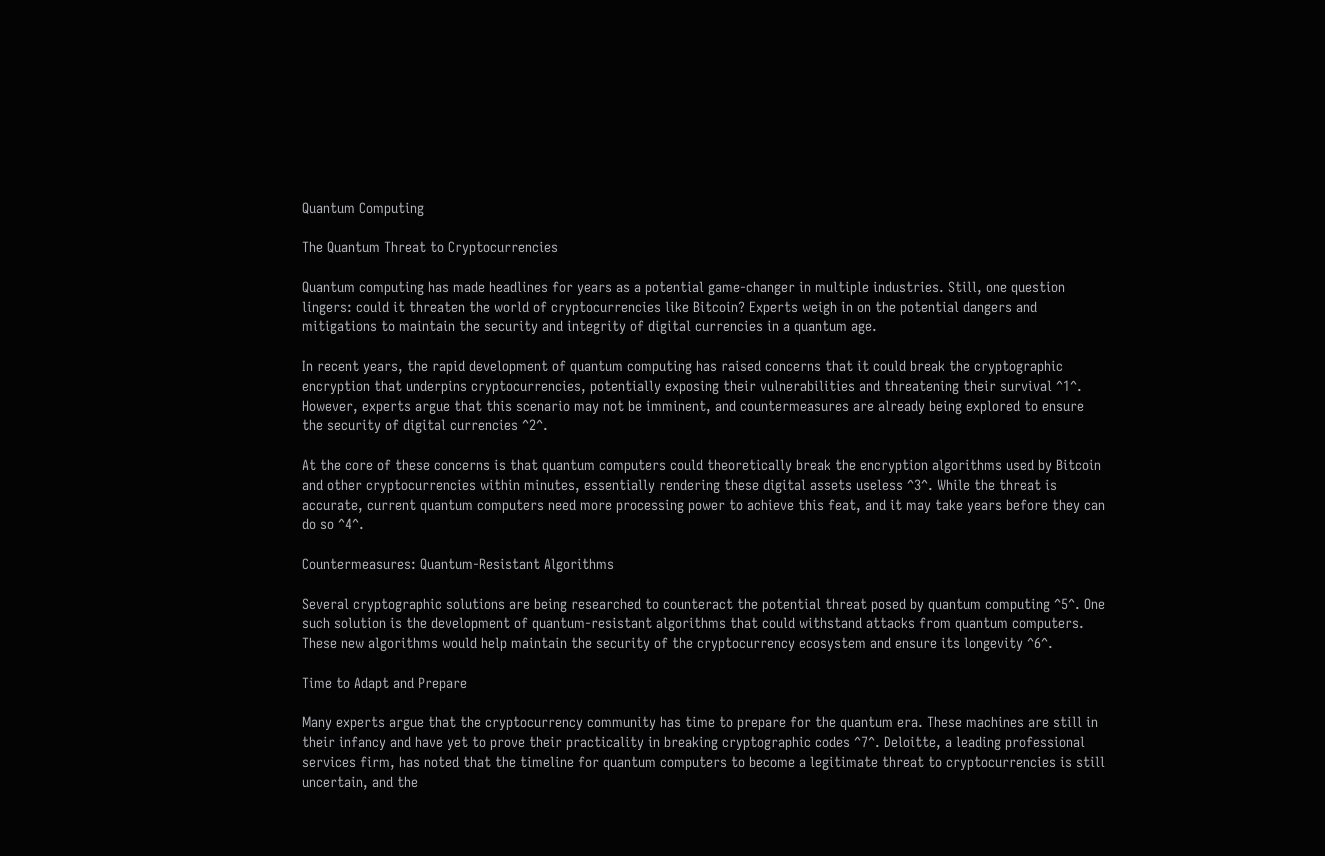Quantum Computing

The Quantum Threat to Cryptocurrencies

Quantum computing has made headlines for years as a potential game-changer in multiple industries. Still, one question lingers: could it threaten the world of cryptocurrencies like Bitcoin? Experts weigh in on the potential dangers and mitigations to maintain the security and integrity of digital currencies in a quantum age.

In recent years, the rapid development of quantum computing has raised concerns that it could break the cryptographic encryption that underpins cryptocurrencies, potentially exposing their vulnerabilities and threatening their survival ^1^. However, experts argue that this scenario may not be imminent, and countermeasures are already being explored to ensure the security of digital currencies ^2^.

At the core of these concerns is that quantum computers could theoretically break the encryption algorithms used by Bitcoin and other cryptocurrencies within minutes, essentially rendering these digital assets useless ^3^. While the threat is accurate, current quantum computers need more processing power to achieve this feat, and it may take years before they can do so ^4^.

Countermeasures: Quantum-Resistant Algorithms

Several cryptographic solutions are being researched to counteract the potential threat posed by quantum computing ^5^. One such solution is the development of quantum-resistant algorithms that could withstand attacks from quantum computers. These new algorithms would help maintain the security of the cryptocurrency ecosystem and ensure its longevity ^6^.

Time to Adapt and Prepare

Many experts argue that the cryptocurrency community has time to prepare for the quantum era. These machines are still in their infancy and have yet to prove their practicality in breaking cryptographic codes ^7^. Deloitte, a leading professional services firm, has noted that the timeline for quantum computers to become a legitimate threat to cryptocurrencies is still uncertain, and the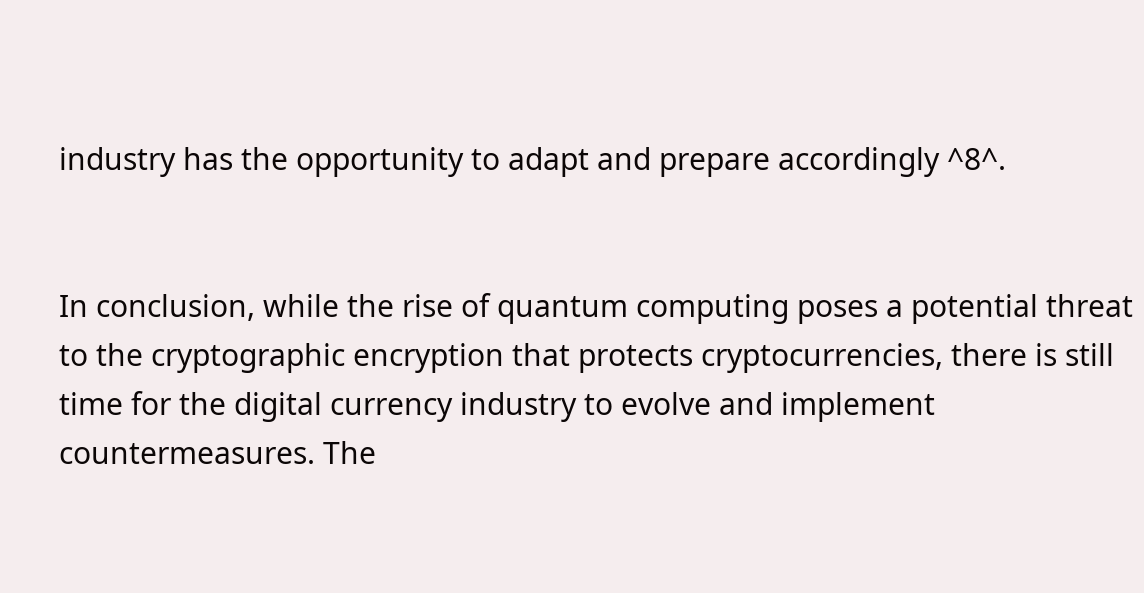industry has the opportunity to adapt and prepare accordingly ^8^.


In conclusion, while the rise of quantum computing poses a potential threat to the cryptographic encryption that protects cryptocurrencies, there is still time for the digital currency industry to evolve and implement countermeasures. The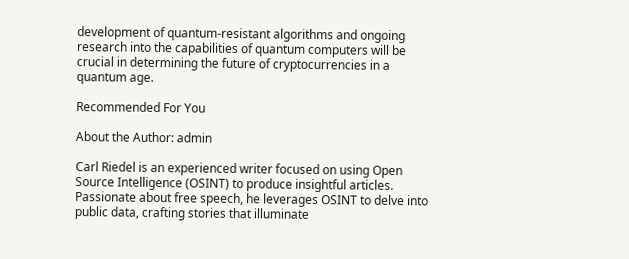development of quantum-resistant algorithms and ongoing research into the capabilities of quantum computers will be crucial in determining the future of cryptocurrencies in a quantum age.

Recommended For You

About the Author: admin

Carl Riedel is an experienced writer focused on using Open Source Intelligence (OSINT) to produce insightful articles. Passionate about free speech, he leverages OSINT to delve into public data, crafting stories that illuminate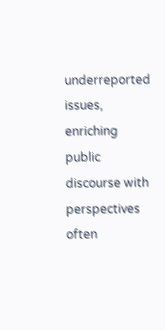underreported issues, enriching public discourse with perspectives often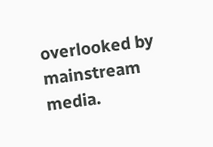overlooked by mainstream media.